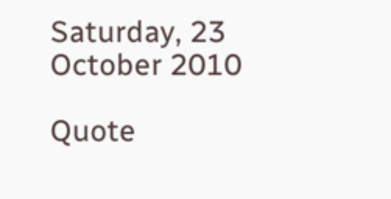Saturday, 23 October 2010

Quote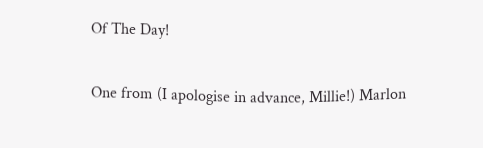Of The Day!

One from (I apologise in advance, Millie!) Marlon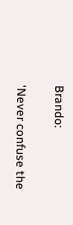Brando:

'Never confuse the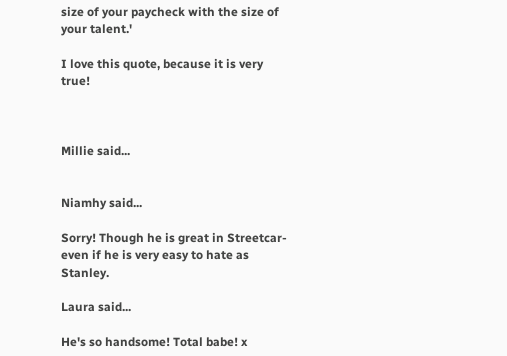size of your paycheck with the size of your talent.'

I love this quote, because it is very true!



Millie said...


Niamhy said...

Sorry! Though he is great in Streetcar-even if he is very easy to hate as Stanley.

Laura said...

He's so handsome! Total babe! x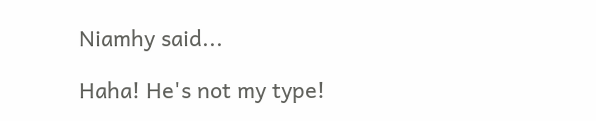Niamhy said...

Haha! He's not my type!